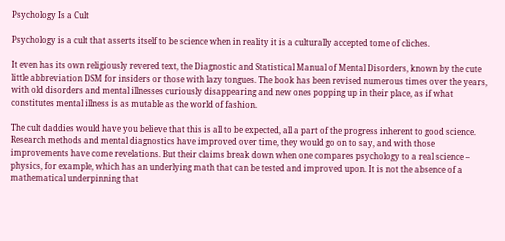Psychology Is a Cult

Psychology is a cult that asserts itself to be science when in reality it is a culturally accepted tome of cliches.

It even has its own religiously revered text, the Diagnostic and Statistical Manual of Mental Disorders, known by the cute little abbreviation DSM for insiders or those with lazy tongues. The book has been revised numerous times over the years, with old disorders and mental illnesses curiously disappearing and new ones popping up in their place, as if what constitutes mental illness is as mutable as the world of fashion.

The cult daddies would have you believe that this is all to be expected, all a part of the progress inherent to good science. Research methods and mental diagnostics have improved over time, they would go on to say, and with those improvements have come revelations. But their claims break down when one compares psychology to a real science – physics, for example, which has an underlying math that can be tested and improved upon. It is not the absence of a mathematical underpinning that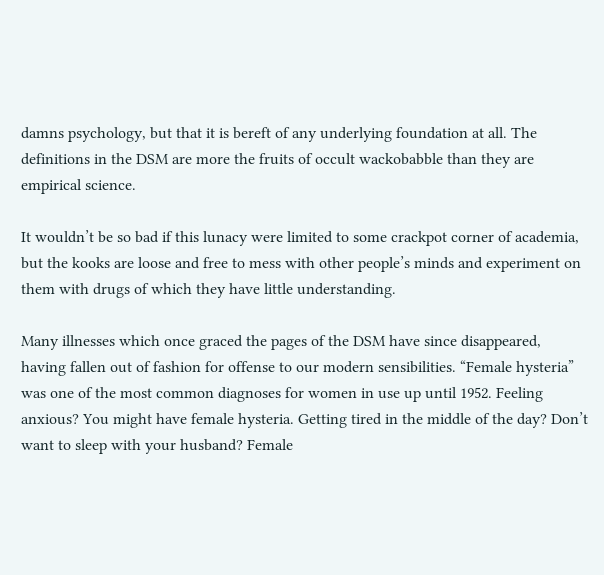damns psychology, but that it is bereft of any underlying foundation at all. The definitions in the DSM are more the fruits of occult wackobabble than they are empirical science.

It wouldn’t be so bad if this lunacy were limited to some crackpot corner of academia, but the kooks are loose and free to mess with other people’s minds and experiment on them with drugs of which they have little understanding.

Many illnesses which once graced the pages of the DSM have since disappeared, having fallen out of fashion for offense to our modern sensibilities. “Female hysteria” was one of the most common diagnoses for women in use up until 1952. Feeling anxious? You might have female hysteria. Getting tired in the middle of the day? Don’t want to sleep with your husband? Female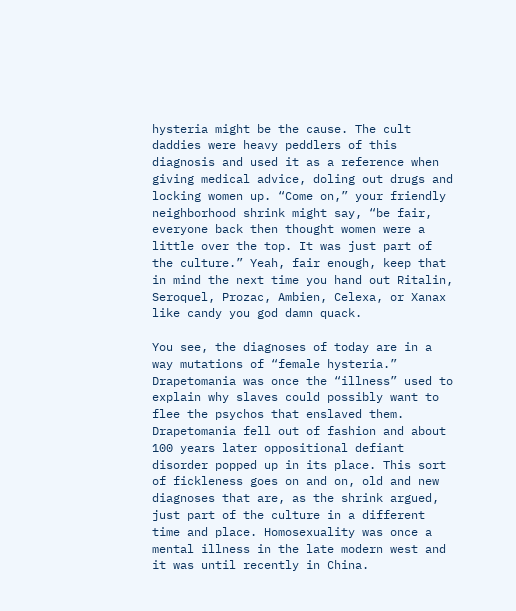hysteria might be the cause. The cult daddies were heavy peddlers of this diagnosis and used it as a reference when giving medical advice, doling out drugs and locking women up. “Come on,” your friendly neighborhood shrink might say, “be fair, everyone back then thought women were a little over the top. It was just part of the culture.” Yeah, fair enough, keep that in mind the next time you hand out Ritalin, Seroquel, Prozac, Ambien, Celexa, or Xanax like candy you god damn quack.

You see, the diagnoses of today are in a way mutations of “female hysteria.” Drapetomania was once the “illness” used to explain why slaves could possibly want to flee the psychos that enslaved them. Drapetomania fell out of fashion and about 100 years later oppositional defiant disorder popped up in its place. This sort of fickleness goes on and on, old and new diagnoses that are, as the shrink argued, just part of the culture in a different time and place. Homosexuality was once a mental illness in the late modern west and it was until recently in China.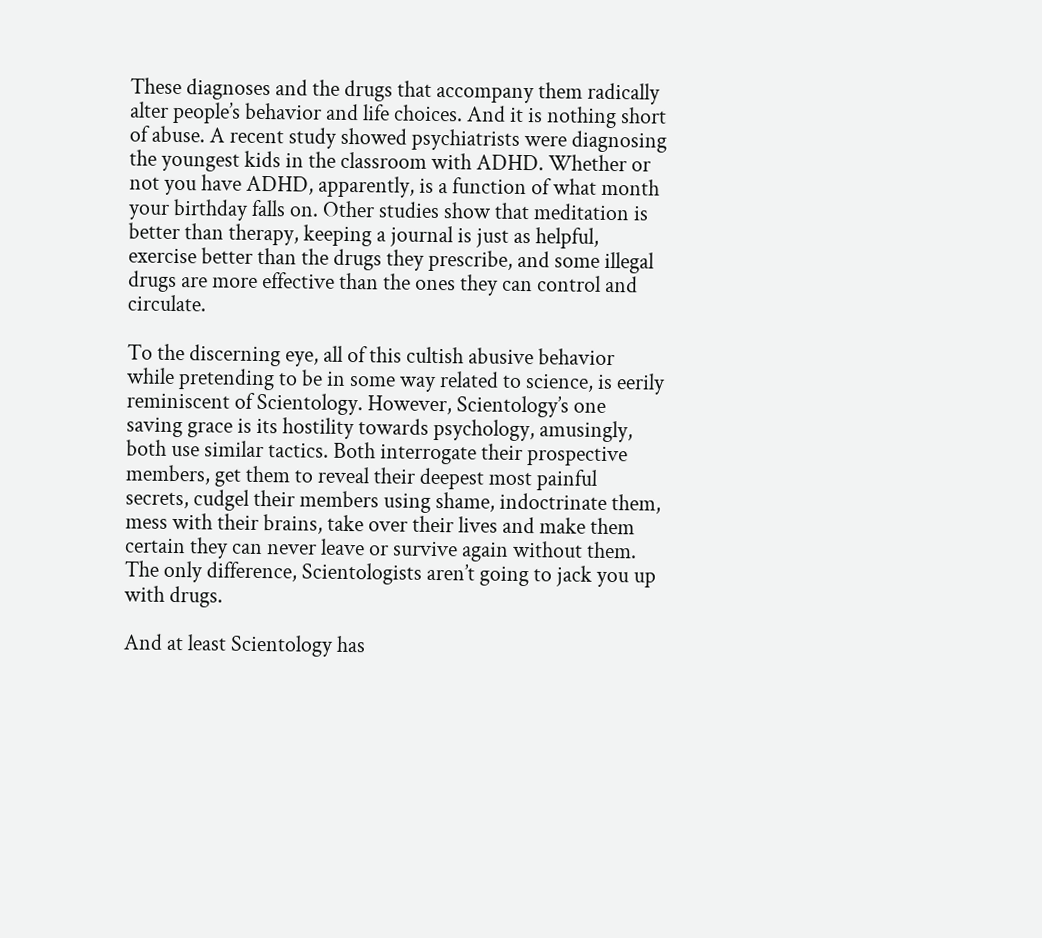These diagnoses and the drugs that accompany them radically alter people’s behavior and life choices. And it is nothing short of abuse. A recent study showed psychiatrists were diagnosing the youngest kids in the classroom with ADHD. Whether or not you have ADHD, apparently, is a function of what month your birthday falls on. Other studies show that meditation is better than therapy, keeping a journal is just as helpful, exercise better than the drugs they prescribe, and some illegal drugs are more effective than the ones they can control and circulate.

To the discerning eye, all of this cultish abusive behavior while pretending to be in some way related to science, is eerily reminiscent of Scientology. However, Scientology’s one saving grace is its hostility towards psychology, amusingly, both use similar tactics. Both interrogate their prospective members, get them to reveal their deepest most painful secrets, cudgel their members using shame, indoctrinate them, mess with their brains, take over their lives and make them certain they can never leave or survive again without them. The only difference, Scientologists aren’t going to jack you up with drugs.

And at least Scientology has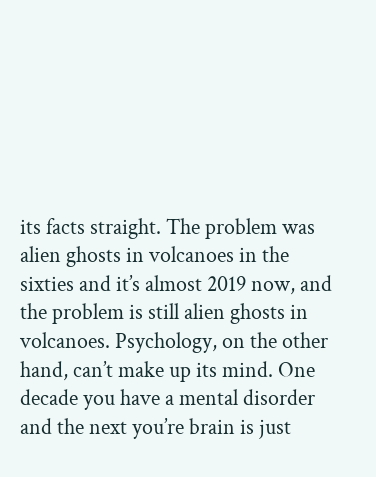its facts straight. The problem was alien ghosts in volcanoes in the sixties and it’s almost 2019 now, and the problem is still alien ghosts in volcanoes. Psychology, on the other hand, can’t make up its mind. One decade you have a mental disorder and the next you’re brain is just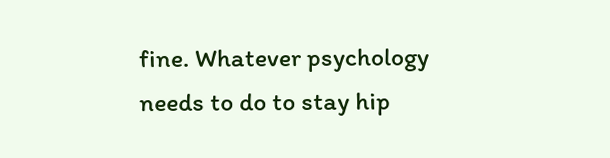fine. Whatever psychology needs to do to stay hip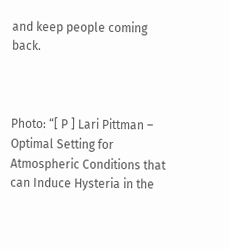and keep people coming back.



Photo: “[ P ] Lari Pittman – Optimal Setting for Atmospheric Conditions that can Induce Hysteria in the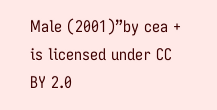Male (2001)”by cea + is licensed under CC BY 2.0